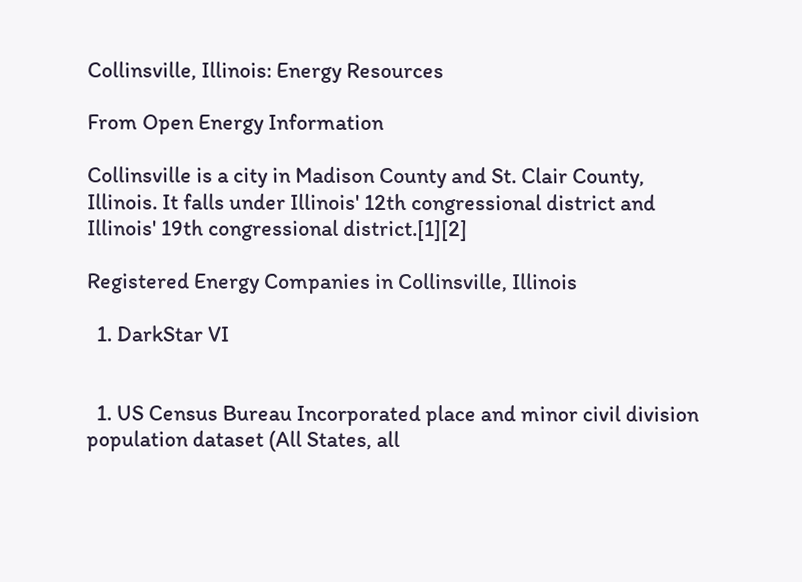Collinsville, Illinois: Energy Resources

From Open Energy Information

Collinsville is a city in Madison County and St. Clair County, Illinois. It falls under Illinois' 12th congressional district and Illinois' 19th congressional district.[1][2]

Registered Energy Companies in Collinsville, Illinois

  1. DarkStar VI


  1. US Census Bureau Incorporated place and minor civil division population dataset (All States, all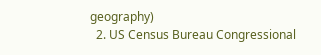geography)
  2. US Census Bureau Congressional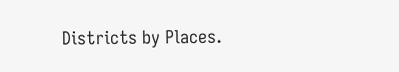Districts by Places.